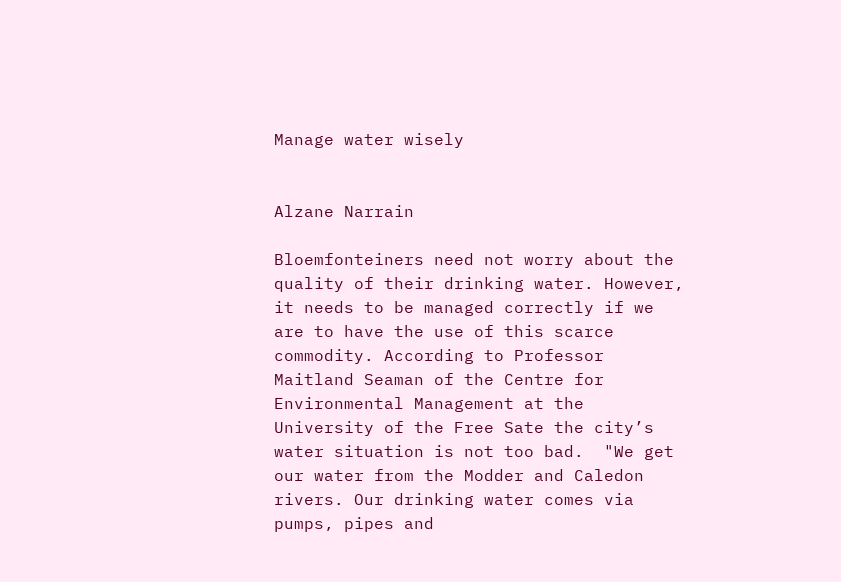Manage water wisely


Alzane Narrain

Bloemfonteiners need not worry about the quality of their drinking water. However, it needs to be managed correctly if we are to have the use of this scarce commodity. According to Professor Maitland Seaman of the Centre for Environmental Management at the University of the Free Sate the city’s water situation is not too bad.  "We get our water from the Modder and Caledon rivers. Our drinking water comes via pumps, pipes and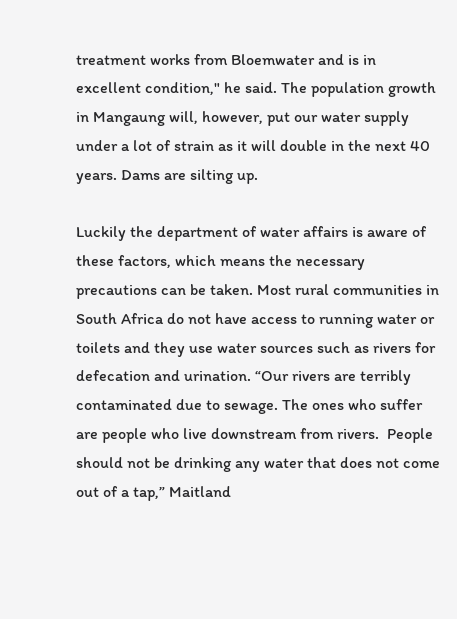treatment works from Bloemwater and is in excellent condition," he said. The population growth in Mangaung will, however, put our water supply under a lot of strain as it will double in the next 40 years. Dams are silting up.

Luckily the department of water affairs is aware of these factors, which means the necessary precautions can be taken. Most rural communities in South Africa do not have access to running water or toilets and they use water sources such as rivers for defecation and urination. “Our rivers are terribly contaminated due to sewage. The ones who suffer are people who live downstream from rivers.  People should not be drinking any water that does not come out of a tap,” Maitland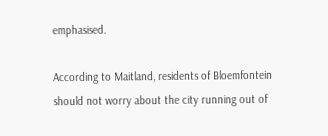emphasised.

According to Maitland, residents of Bloemfontein should not worry about the city running out of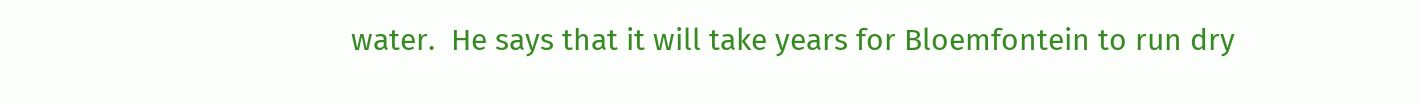water.  He says that it will take years for Bloemfontein to run dry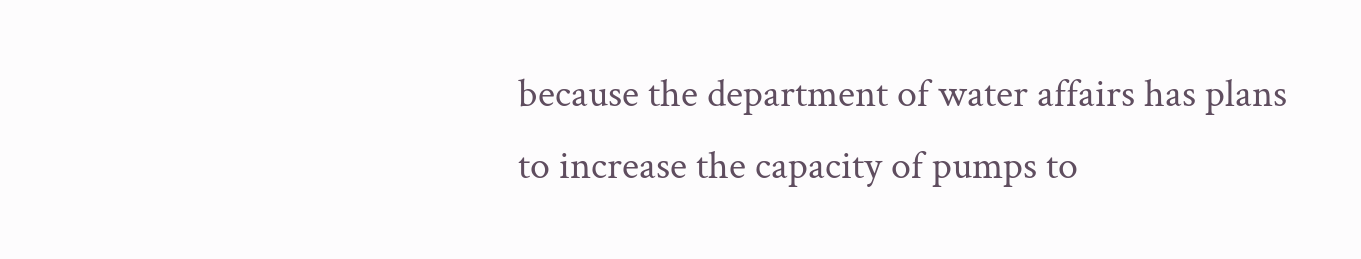because the department of water affairs has plans to increase the capacity of pumps to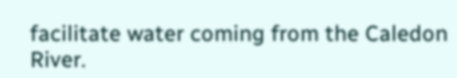facilitate water coming from the Caledon River.